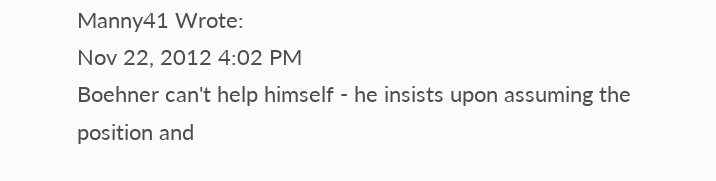Manny41 Wrote:
Nov 22, 2012 4:02 PM
Boehner can't help himself - he insists upon assuming the position and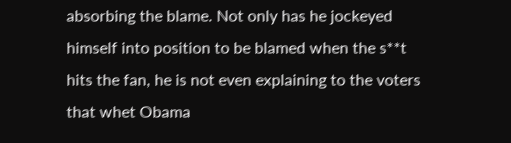absorbing the blame. Not only has he jockeyed himself into position to be blamed when the s**t hits the fan, he is not even explaining to the voters that whet Obama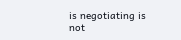is negotiating is not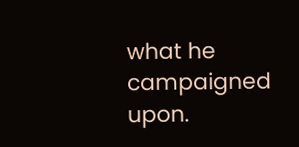what he campaigned upon.